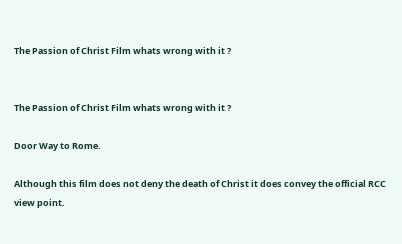The Passion of Christ Film whats wrong with it ?


The Passion of Christ Film whats wrong with it ?

Door Way to Rome.

Although this film does not deny the death of Christ it does convey the official RCC view point.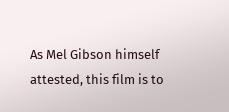As Mel Gibson himself attested, this film is to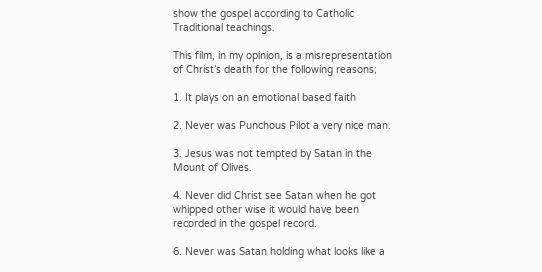show the gospel according to Catholic Traditional teachings.

This film, in my opinion, is a misrepresentation of Christ’s death for the following reasons;

1. It plays on an emotional based faith

2. Never was Punchous Pilot a very nice man.

3. Jesus was not tempted by Satan in the Mount of Olives.

4. Never did Christ see Satan when he got whipped other wise it would have been recorded in the gospel record.

6. Never was Satan holding what looks like a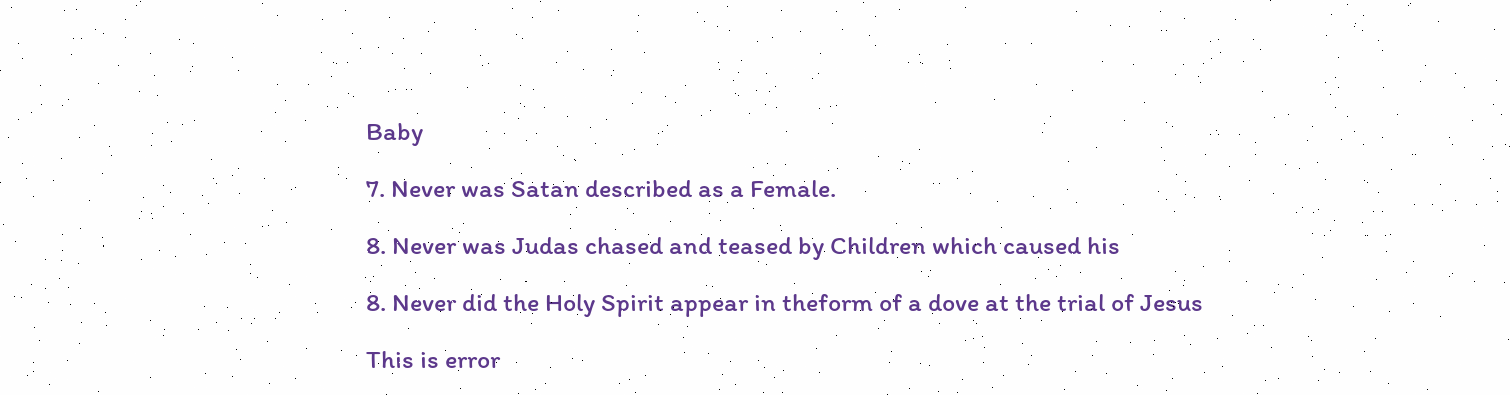Baby

7. Never was Satan described as a Female.

8. Never was Judas chased and teased by Children which caused his

8. Never did the Holy Spirit appear in theform of a dove at the trial of Jesus

This is error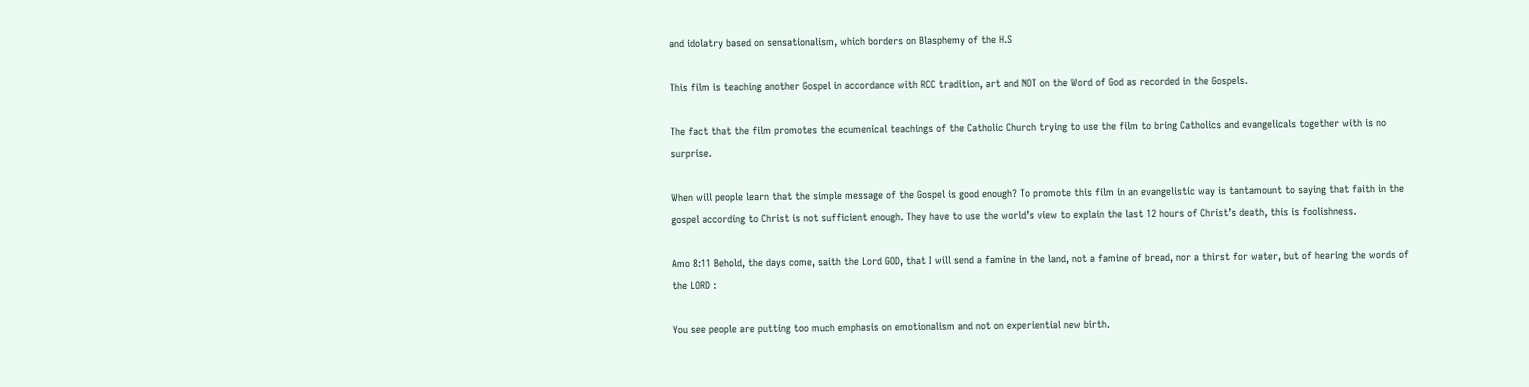and idolatry based on sensationalism, which borders on Blasphemy of the H.S

This film is teaching another Gospel in accordance with RCC tradition, art and NOT on the Word of God as recorded in the Gospels.

The fact that the film promotes the ecumenical teachings of the Catholic Church trying to use the film to bring Catholics and evangelicals together with is no surprise.

When will people learn that the simple message of the Gospel is good enough? To promote this film in an evangelistic way is tantamount to saying that faith in the gospel according to Christ is not sufficient enough. They have to use the world’s view to explain the last 12 hours of Christ’s death, this is foolishness.

Amo 8:11 Behold, the days come, saith the Lord GOD, that I will send a famine in the land, not a famine of bread, nor a thirst for water, but of hearing the words of the LORD :

You see people are putting too much emphasis on emotionalism and not on experiential new birth.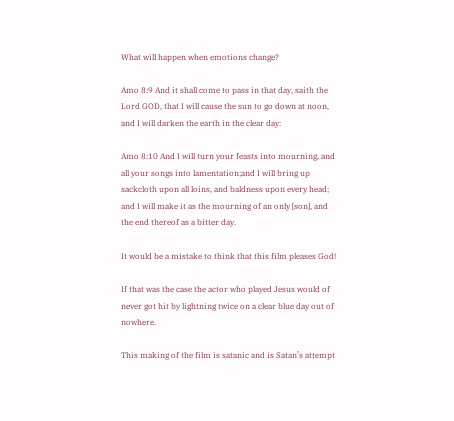What will happen when emotions change?

Amo 8:9 And it shall come to pass in that day, saith the Lord GOD, that I will cause the sun to go down at noon, and I will darken the earth in the clear day:

Amo 8:10 And I will turn your feasts into mourning, and all your songs into lamentation;and I will bring up sackcloth upon all loins, and baldness upon every head; and I will make it as the mourning of an only [son], and the end thereof as a bitter day.

It would be a mistake to think that this film pleases God!

If that was the case the actor who played Jesus would of never got hit by lightning twice on a clear blue day out of nowhere.

This making of the film is satanic and is Satan’s attempt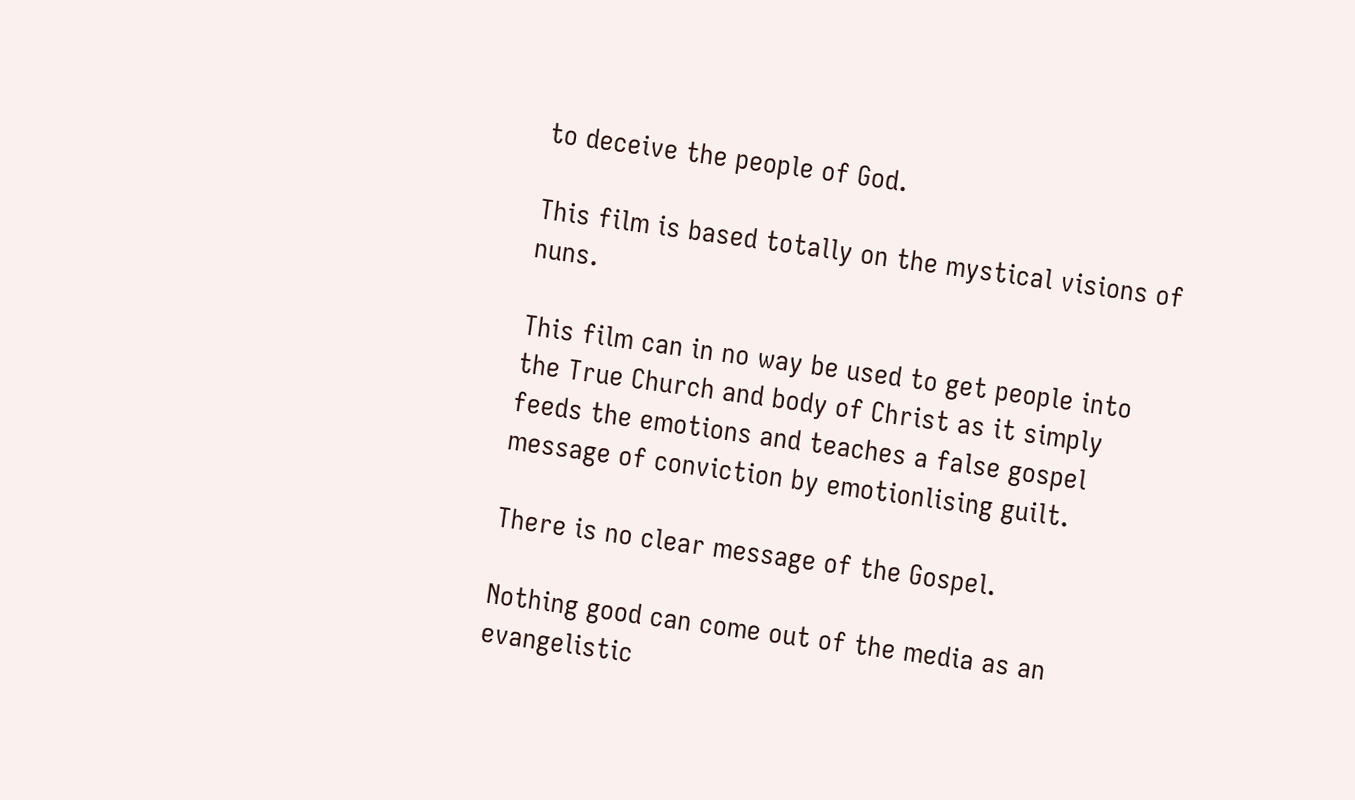to deceive the people of God.

This film is based totally on the mystical visions of nuns.

This film can in no way be used to get people into the True Church and body of Christ as it simply feeds the emotions and teaches a false gospel message of conviction by emotionlising guilt.

There is no clear message of the Gospel.

Nothing good can come out of the media as an evangelistic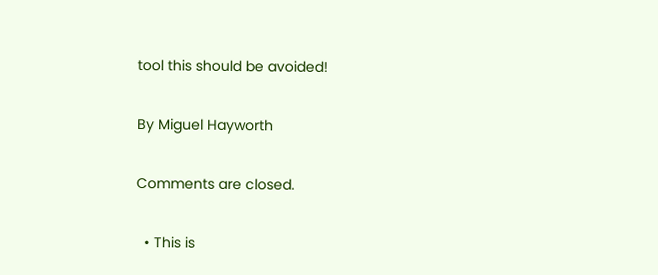tool this should be avoided!

By Miguel Hayworth

Comments are closed.

  • This is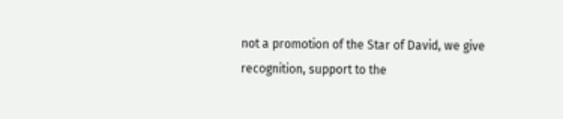not a promotion of the Star of David, we give recognition, support to the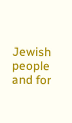Jewish people and for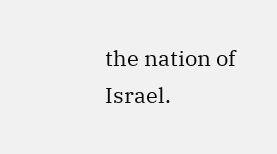the nation of Israel.